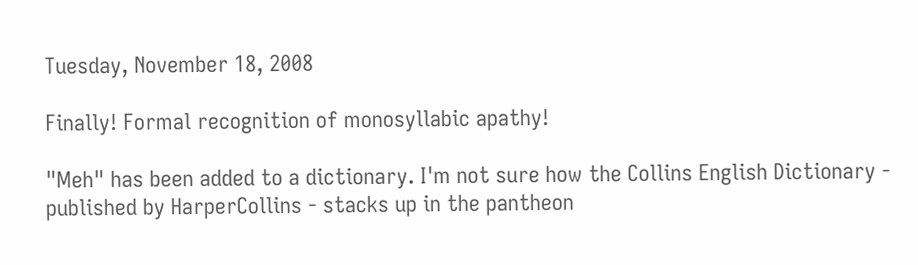Tuesday, November 18, 2008

Finally! Formal recognition of monosyllabic apathy!

"Meh" has been added to a dictionary. I'm not sure how the Collins English Dictionary - published by HarperCollins - stacks up in the pantheon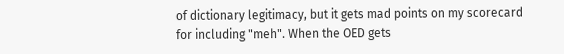of dictionary legitimacy, but it gets mad points on my scorecard for including "meh". When the OED gets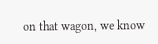on that wagon, we know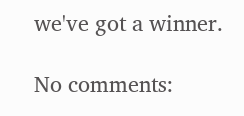we've got a winner.

No comments: